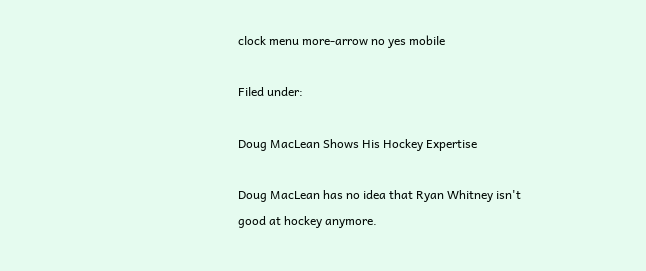clock menu more-arrow no yes mobile

Filed under:

Doug MacLean Shows His Hockey Expertise

Doug MacLean has no idea that Ryan Whitney isn't good at hockey anymore.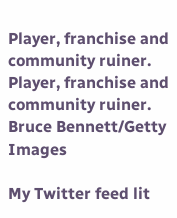Player, franchise and community ruiner.
Player, franchise and community ruiner.
Bruce Bennett/Getty Images

My Twitter feed lit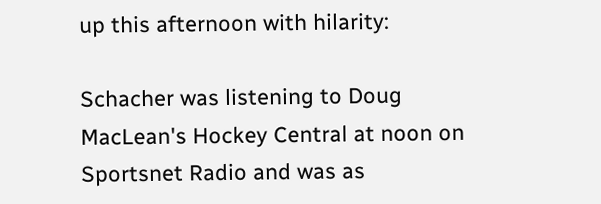up this afternoon with hilarity:

Schacher was listening to Doug MacLean's Hockey Central at noon on Sportsnet Radio and was as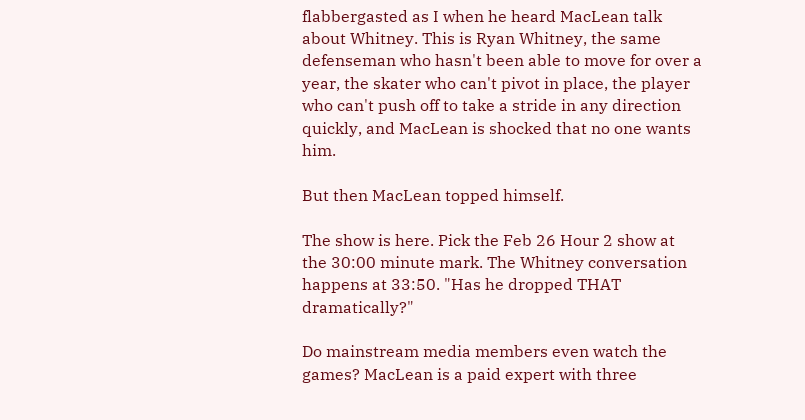flabbergasted as I when he heard MacLean talk about Whitney. This is Ryan Whitney, the same defenseman who hasn't been able to move for over a year, the skater who can't pivot in place, the player who can't push off to take a stride in any direction quickly, and MacLean is shocked that no one wants him.

But then MacLean topped himself.

The show is here. Pick the Feb 26 Hour 2 show at the 30:00 minute mark. The Whitney conversation happens at 33:50. "Has he dropped THAT dramatically?"

Do mainstream media members even watch the games? MacLean is a paid expert with three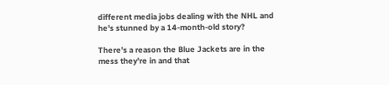different media jobs dealing with the NHL and he's stunned by a 14-month-old story?

There's a reason the Blue Jackets are in the mess they're in and that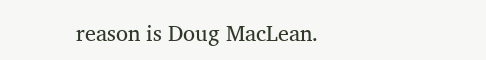reason is Doug MacLean.